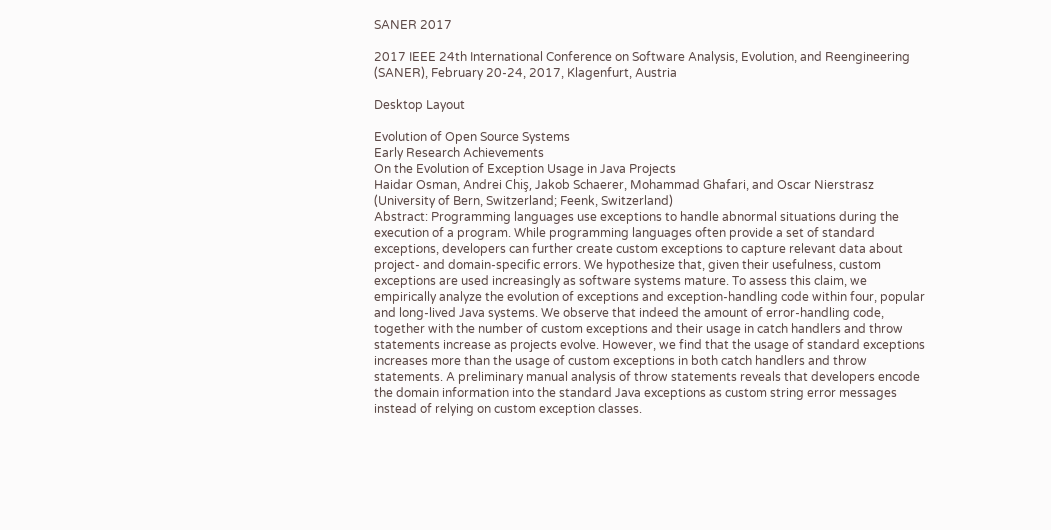SANER 2017

2017 IEEE 24th International Conference on Software Analysis, Evolution, and Reengineering (SANER), February 20-24, 2017, Klagenfurt, Austria

Desktop Layout

Evolution of Open Source Systems
Early Research Achievements
On the Evolution of Exception Usage in Java Projects
Haidar Osman, Andrei Chiş, Jakob Schaerer, Mohammad Ghafari, and Oscar Nierstrasz
(University of Bern, Switzerland; Feenk, Switzerland)
Abstract: Programming languages use exceptions to handle abnormal situations during the execution of a program. While programming languages often provide a set of standard exceptions, developers can further create custom exceptions to capture relevant data about project- and domain-specific errors. We hypothesize that, given their usefulness, custom exceptions are used increasingly as software systems mature. To assess this claim, we empirically analyze the evolution of exceptions and exception-handling code within four, popular and long-lived Java systems. We observe that indeed the amount of error-handling code, together with the number of custom exceptions and their usage in catch handlers and throw statements increase as projects evolve. However, we find that the usage of standard exceptions increases more than the usage of custom exceptions in both catch handlers and throw statements. A preliminary manual analysis of throw statements reveals that developers encode the domain information into the standard Java exceptions as custom string error messages instead of relying on custom exception classes.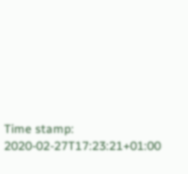Time stamp: 2020-02-27T17:23:21+01:00